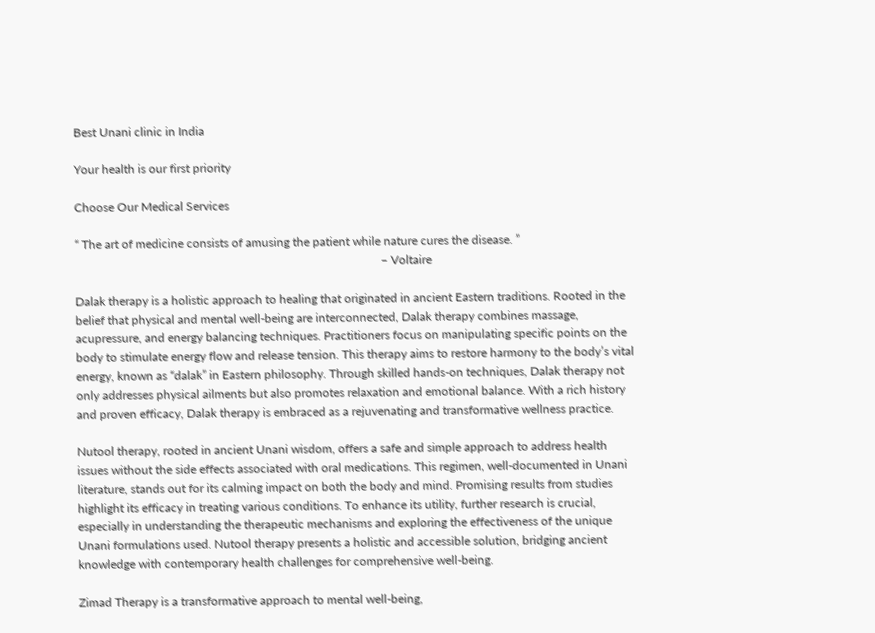Best Unani clinic in India

Your health is our first priority

Choose Our Medical Services

“ The art of medicine consists of amusing the patient while nature cures the disease. ”
                                                                                                      – Voltaire

Dalak therapy is a holistic approach to healing that originated in ancient Eastern traditions. Rooted in the belief that physical and mental well-being are interconnected, Dalak therapy combines massage, acupressure, and energy balancing techniques. Practitioners focus on manipulating specific points on the body to stimulate energy flow and release tension. This therapy aims to restore harmony to the body’s vital energy, known as “dalak” in Eastern philosophy. Through skilled hands-on techniques, Dalak therapy not only addresses physical ailments but also promotes relaxation and emotional balance. With a rich history and proven efficacy, Dalak therapy is embraced as a rejuvenating and transformative wellness practice.

Nutool therapy, rooted in ancient Unani wisdom, offers a safe and simple approach to address health issues without the side effects associated with oral medications. This regimen, well-documented in Unani literature, stands out for its calming impact on both the body and mind. Promising results from studies highlight its efficacy in treating various conditions. To enhance its utility, further research is crucial, especially in understanding the therapeutic mechanisms and exploring the effectiveness of the unique Unani formulations used. Nutool therapy presents a holistic and accessible solution, bridging ancient knowledge with contemporary health challenges for comprehensive well-being.

Zimad Therapy is a transformative approach to mental well-being,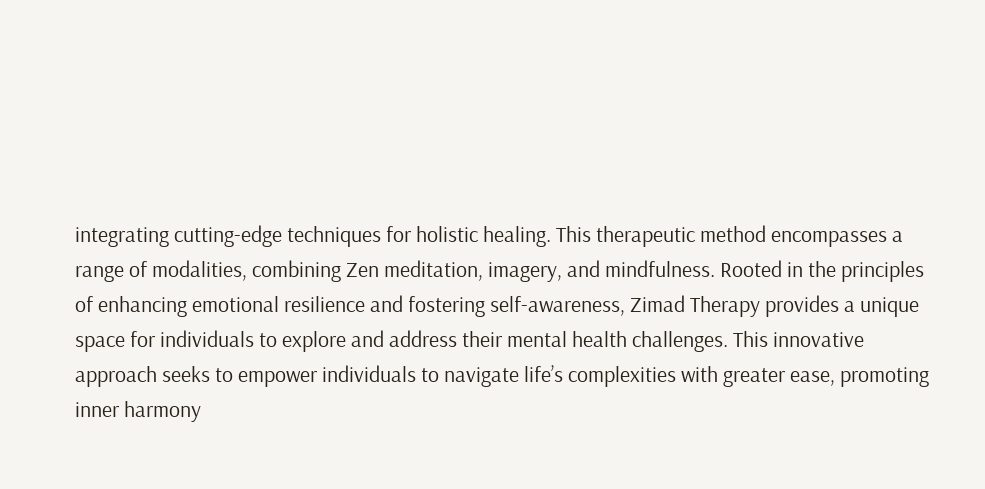integrating cutting-edge techniques for holistic healing. This therapeutic method encompasses a range of modalities, combining Zen meditation, imagery, and mindfulness. Rooted in the principles of enhancing emotional resilience and fostering self-awareness, Zimad Therapy provides a unique space for individuals to explore and address their mental health challenges. This innovative approach seeks to empower individuals to navigate life’s complexities with greater ease, promoting inner harmony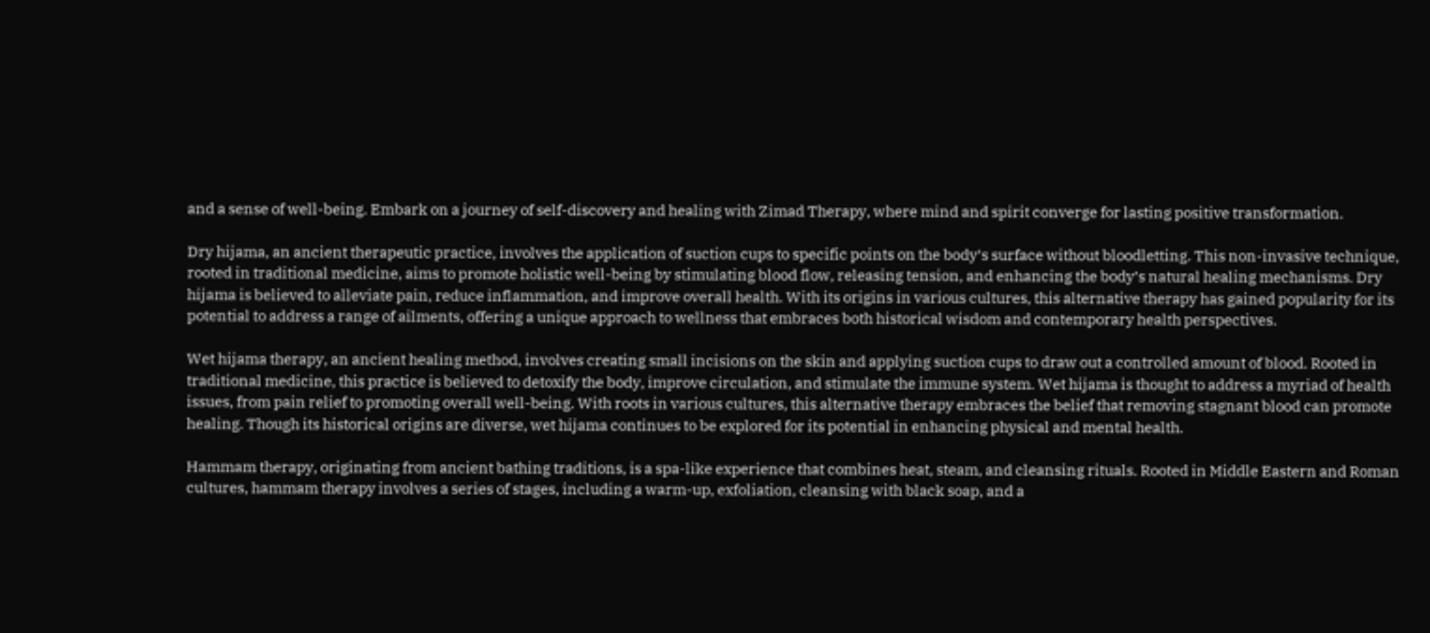and a sense of well-being. Embark on a journey of self-discovery and healing with Zimad Therapy, where mind and spirit converge for lasting positive transformation.

Dry hijama, an ancient therapeutic practice, involves the application of suction cups to specific points on the body’s surface without bloodletting. This non-invasive technique, rooted in traditional medicine, aims to promote holistic well-being by stimulating blood flow, releasing tension, and enhancing the body’s natural healing mechanisms. Dry hijama is believed to alleviate pain, reduce inflammation, and improve overall health. With its origins in various cultures, this alternative therapy has gained popularity for its potential to address a range of ailments, offering a unique approach to wellness that embraces both historical wisdom and contemporary health perspectives.

Wet hijama therapy, an ancient healing method, involves creating small incisions on the skin and applying suction cups to draw out a controlled amount of blood. Rooted in traditional medicine, this practice is believed to detoxify the body, improve circulation, and stimulate the immune system. Wet hijama is thought to address a myriad of health issues, from pain relief to promoting overall well-being. With roots in various cultures, this alternative therapy embraces the belief that removing stagnant blood can promote healing. Though its historical origins are diverse, wet hijama continues to be explored for its potential in enhancing physical and mental health.

Hammam therapy, originating from ancient bathing traditions, is a spa-like experience that combines heat, steam, and cleansing rituals. Rooted in Middle Eastern and Roman cultures, hammam therapy involves a series of stages, including a warm-up, exfoliation, cleansing with black soap, and a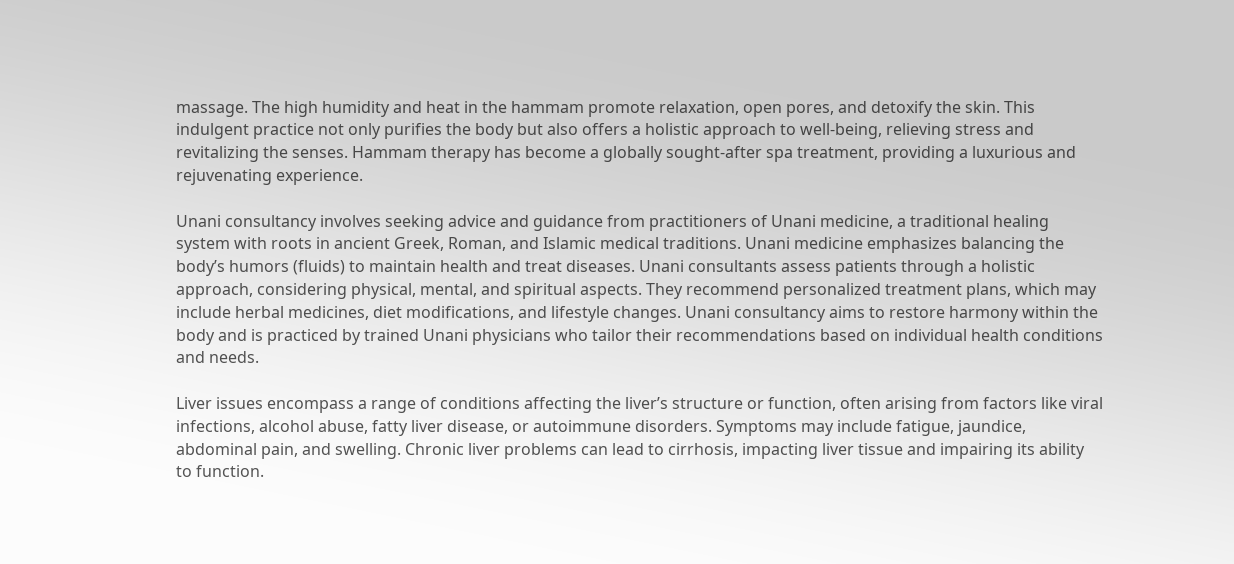massage. The high humidity and heat in the hammam promote relaxation, open pores, and detoxify the skin. This indulgent practice not only purifies the body but also offers a holistic approach to well-being, relieving stress and revitalizing the senses. Hammam therapy has become a globally sought-after spa treatment, providing a luxurious and rejuvenating experience.

Unani consultancy involves seeking advice and guidance from practitioners of Unani medicine, a traditional healing system with roots in ancient Greek, Roman, and Islamic medical traditions. Unani medicine emphasizes balancing the body’s humors (fluids) to maintain health and treat diseases. Unani consultants assess patients through a holistic approach, considering physical, mental, and spiritual aspects. They recommend personalized treatment plans, which may include herbal medicines, diet modifications, and lifestyle changes. Unani consultancy aims to restore harmony within the body and is practiced by trained Unani physicians who tailor their recommendations based on individual health conditions and needs.

Liver issues encompass a range of conditions affecting the liver’s structure or function, often arising from factors like viral infections, alcohol abuse, fatty liver disease, or autoimmune disorders. Symptoms may include fatigue, jaundice, abdominal pain, and swelling. Chronic liver problems can lead to cirrhosis, impacting liver tissue and impairing its ability to function.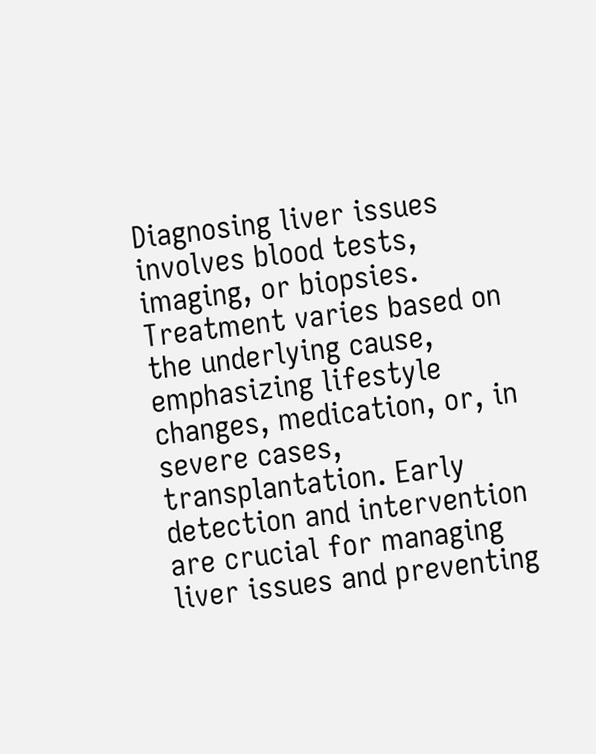Diagnosing liver issues involves blood tests, imaging, or biopsies. Treatment varies based on the underlying cause, emphasizing lifestyle changes, medication, or, in severe cases, transplantation. Early detection and intervention are crucial for managing liver issues and preventing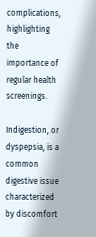complications, highlighting the importance of regular health screenings.

Indigestion, or dyspepsia, is a common digestive issue characterized by discomfort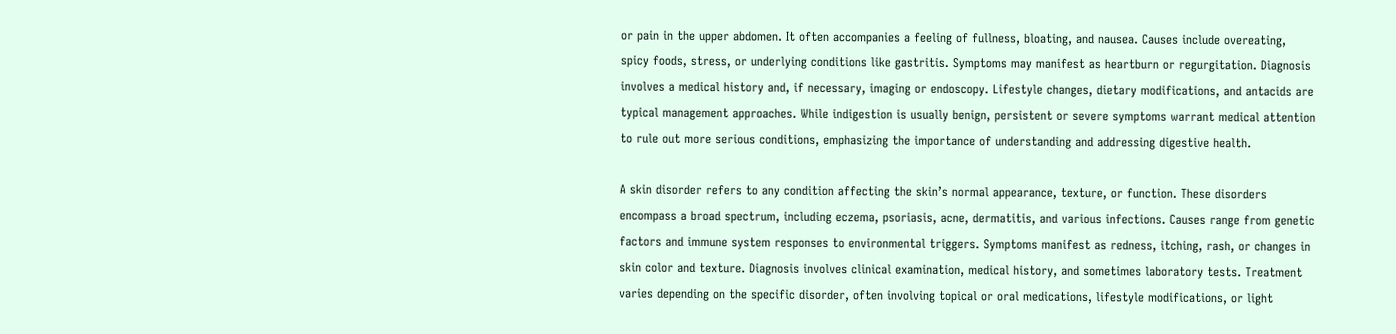or pain in the upper abdomen. It often accompanies a feeling of fullness, bloating, and nausea. Causes include overeating, spicy foods, stress, or underlying conditions like gastritis. Symptoms may manifest as heartburn or regurgitation. Diagnosis involves a medical history and, if necessary, imaging or endoscopy. Lifestyle changes, dietary modifications, and antacids are typical management approaches. While indigestion is usually benign, persistent or severe symptoms warrant medical attention to rule out more serious conditions, emphasizing the importance of understanding and addressing digestive health.

A skin disorder refers to any condition affecting the skin’s normal appearance, texture, or function. These disorders encompass a broad spectrum, including eczema, psoriasis, acne, dermatitis, and various infections. Causes range from genetic factors and immune system responses to environmental triggers. Symptoms manifest as redness, itching, rash, or changes in skin color and texture. Diagnosis involves clinical examination, medical history, and sometimes laboratory tests. Treatment varies depending on the specific disorder, often involving topical or oral medications, lifestyle modifications, or light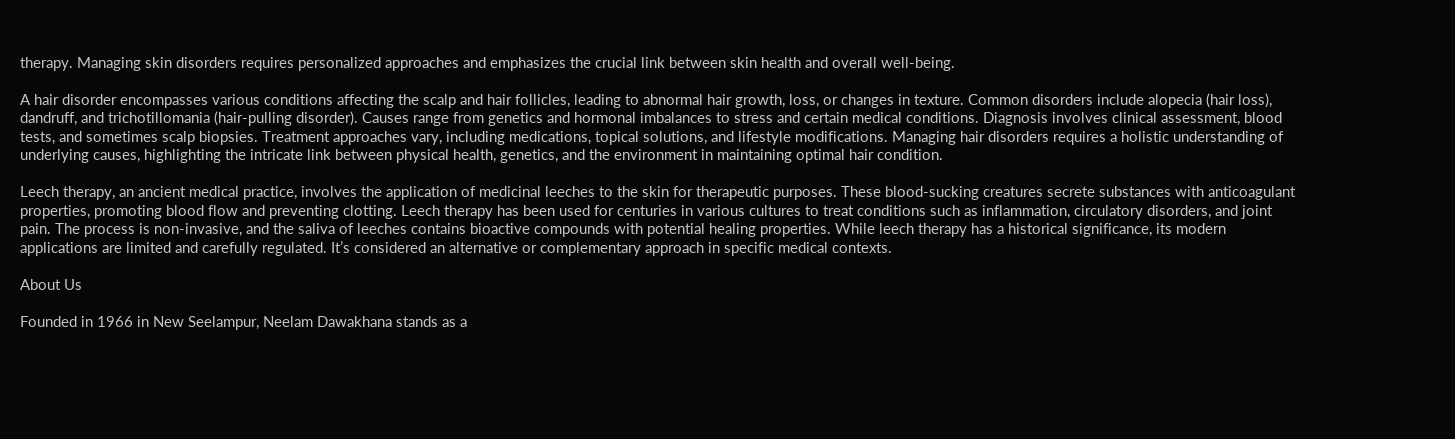therapy. Managing skin disorders requires personalized approaches and emphasizes the crucial link between skin health and overall well-being.

A hair disorder encompasses various conditions affecting the scalp and hair follicles, leading to abnormal hair growth, loss, or changes in texture. Common disorders include alopecia (hair loss), dandruff, and trichotillomania (hair-pulling disorder). Causes range from genetics and hormonal imbalances to stress and certain medical conditions. Diagnosis involves clinical assessment, blood tests, and sometimes scalp biopsies. Treatment approaches vary, including medications, topical solutions, and lifestyle modifications. Managing hair disorders requires a holistic understanding of underlying causes, highlighting the intricate link between physical health, genetics, and the environment in maintaining optimal hair condition.

Leech therapy, an ancient medical practice, involves the application of medicinal leeches to the skin for therapeutic purposes. These blood-sucking creatures secrete substances with anticoagulant properties, promoting blood flow and preventing clotting. Leech therapy has been used for centuries in various cultures to treat conditions such as inflammation, circulatory disorders, and joint pain. The process is non-invasive, and the saliva of leeches contains bioactive compounds with potential healing properties. While leech therapy has a historical significance, its modern applications are limited and carefully regulated. It’s considered an alternative or complementary approach in specific medical contexts.

About Us

Founded in 1966 in New Seelampur, Neelam Dawakhana stands as a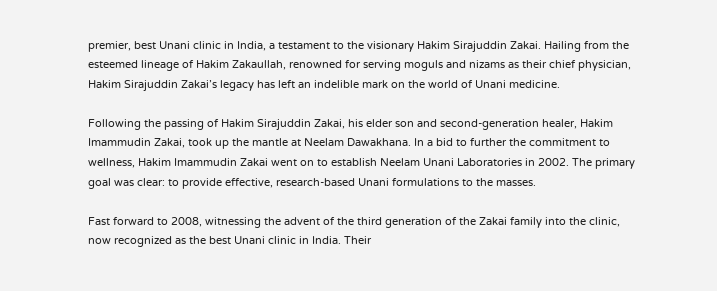premier, best Unani clinic in India, a testament to the visionary Hakim Sirajuddin Zakai. Hailing from the esteemed lineage of Hakim Zakaullah, renowned for serving moguls and nizams as their chief physician, Hakim Sirajuddin Zakai’s legacy has left an indelible mark on the world of Unani medicine.

Following the passing of Hakim Sirajuddin Zakai, his elder son and second-generation healer, Hakim Imammudin Zakai, took up the mantle at Neelam Dawakhana. In a bid to further the commitment to wellness, Hakim Imammudin Zakai went on to establish Neelam Unani Laboratories in 2002. The primary goal was clear: to provide effective, research-based Unani formulations to the masses.

Fast forward to 2008, witnessing the advent of the third generation of the Zakai family into the clinic, now recognized as the best Unani clinic in India. Their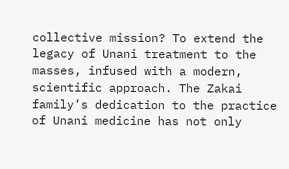collective mission? To extend the legacy of Unani treatment to the masses, infused with a modern, scientific approach. The Zakai family’s dedication to the practice of Unani medicine has not only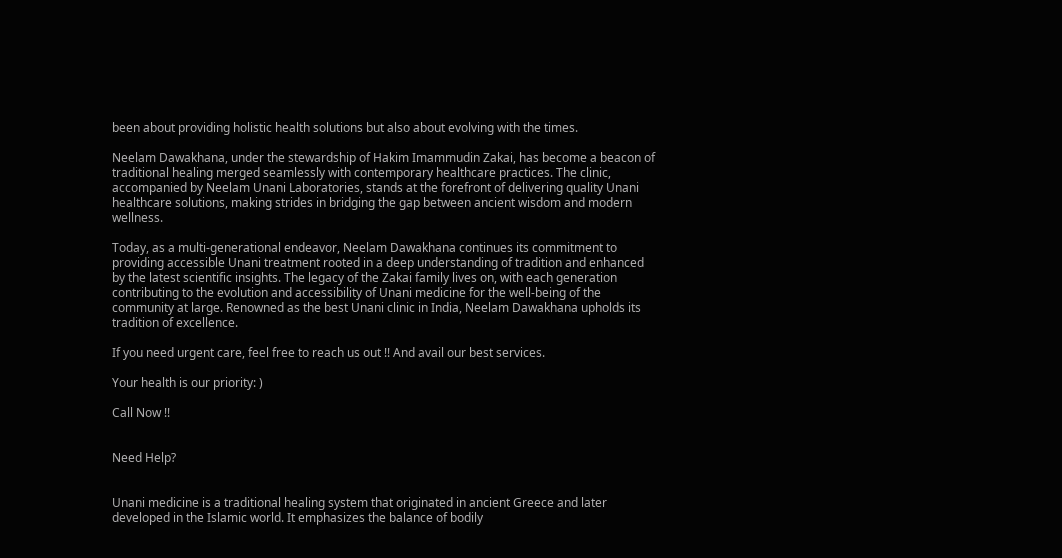been about providing holistic health solutions but also about evolving with the times.

Neelam Dawakhana, under the stewardship of Hakim Imammudin Zakai, has become a beacon of traditional healing merged seamlessly with contemporary healthcare practices. The clinic, accompanied by Neelam Unani Laboratories, stands at the forefront of delivering quality Unani healthcare solutions, making strides in bridging the gap between ancient wisdom and modern wellness.

Today, as a multi-generational endeavor, Neelam Dawakhana continues its commitment to providing accessible Unani treatment rooted in a deep understanding of tradition and enhanced by the latest scientific insights. The legacy of the Zakai family lives on, with each generation contributing to the evolution and accessibility of Unani medicine for the well-being of the community at large. Renowned as the best Unani clinic in India, Neelam Dawakhana upholds its tradition of excellence.

If you need urgent care, feel free to reach us out !! And avail our best services.

Your health is our priority: )

Call Now !!


Need Help?


Unani medicine is a traditional healing system that originated in ancient Greece and later developed in the Islamic world. It emphasizes the balance of bodily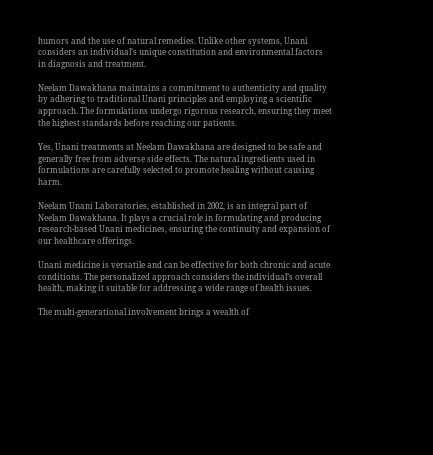humors and the use of natural remedies. Unlike other systems, Unani considers an individual’s unique constitution and environmental factors in diagnosis and treatment.

Neelam Dawakhana maintains a commitment to authenticity and quality by adhering to traditional Unani principles and employing a scientific approach. The formulations undergo rigorous research, ensuring they meet the highest standards before reaching our patients.

Yes, Unani treatments at Neelam Dawakhana are designed to be safe and generally free from adverse side effects. The natural ingredients used in formulations are carefully selected to promote healing without causing harm.

Neelam Unani Laboratories, established in 2002, is an integral part of Neelam Dawakhana. It plays a crucial role in formulating and producing research-based Unani medicines, ensuring the continuity and expansion of our healthcare offerings.

Unani medicine is versatile and can be effective for both chronic and acute conditions. The personalized approach considers the individual’s overall health, making it suitable for addressing a wide range of health issues.

The multi-generational involvement brings a wealth of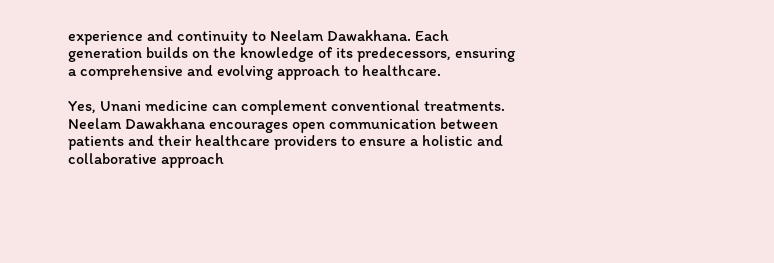experience and continuity to Neelam Dawakhana. Each generation builds on the knowledge of its predecessors, ensuring a comprehensive and evolving approach to healthcare.

Yes, Unani medicine can complement conventional treatments. Neelam Dawakhana encourages open communication between patients and their healthcare providers to ensure a holistic and collaborative approach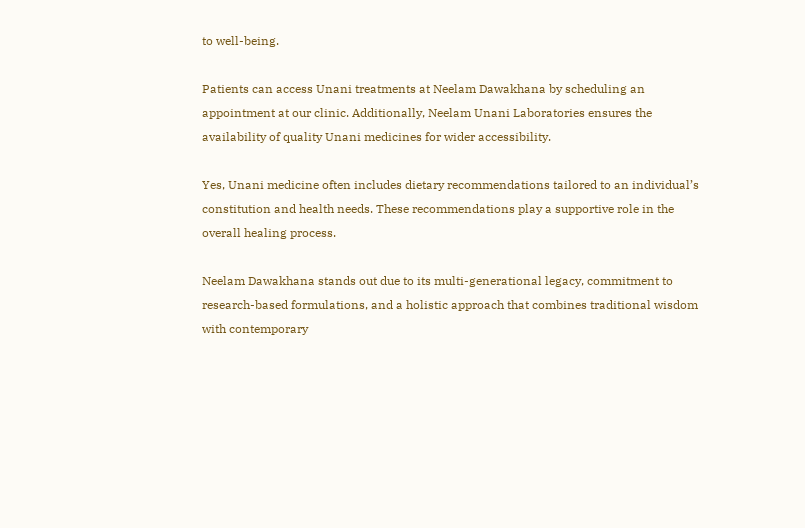to well-being.

Patients can access Unani treatments at Neelam Dawakhana by scheduling an appointment at our clinic. Additionally, Neelam Unani Laboratories ensures the availability of quality Unani medicines for wider accessibility.

Yes, Unani medicine often includes dietary recommendations tailored to an individual’s constitution and health needs. These recommendations play a supportive role in the overall healing process.

Neelam Dawakhana stands out due to its multi-generational legacy, commitment to research-based formulations, and a holistic approach that combines traditional wisdom with contemporary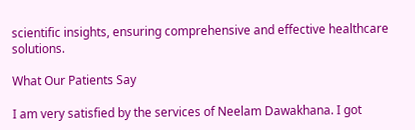scientific insights, ensuring comprehensive and effective healthcare solutions.

What Our Patients Say

I am very satisfied by the services of Neelam Dawakhana. I got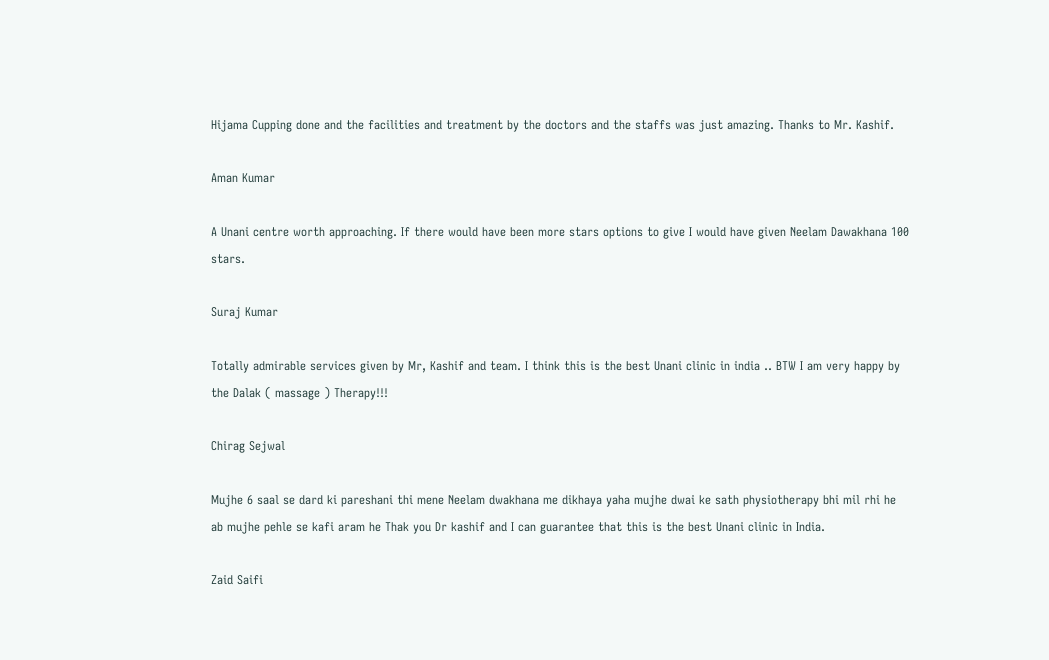Hijama Cupping done and the facilities and treatment by the doctors and the staffs was just amazing. Thanks to Mr. Kashif.

Aman Kumar

A Unani centre worth approaching. If there would have been more stars options to give I would have given Neelam Dawakhana 100 stars.

Suraj Kumar

Totally admirable services given by Mr, Kashif and team. I think this is the best Unani clinic in india .. BTW I am very happy by the Dalak ( massage ) Therapy!!!

Chirag Sejwal

Mujhe 6 saal se dard ki pareshani thi mene Neelam dwakhana me dikhaya yaha mujhe dwai ke sath physiotherapy bhi mil rhi he ab mujhe pehle se kafi aram he Thak you Dr kashif and I can guarantee that this is the best Unani clinic in India.

Zaid Saifi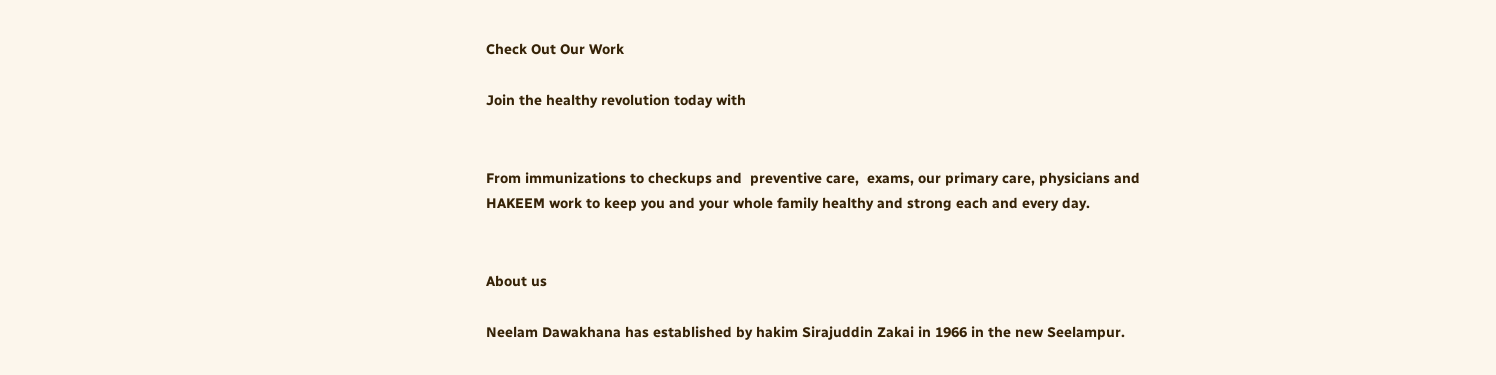Check Out Our Work

Join the healthy revolution today with


From immunizations to checkups and  preventive care,  exams, our primary care, physicians and HAKEEM work to keep you and your whole family healthy and strong each and every day.


About us

Neelam Dawakhana has established by hakim Sirajuddin Zakai in 1966 in the new Seelampur.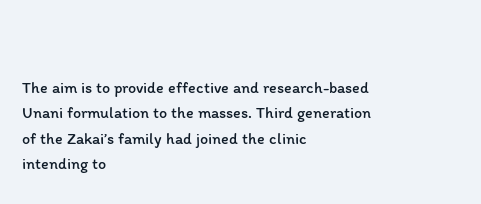The aim is to provide effective and research-based Unani formulation to the masses. Third generation of the Zakai’s family had joined the clinic intending to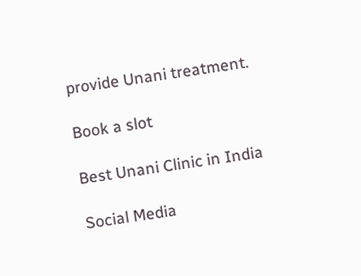provide Unani treatment.

Book a slot

Best Unani Clinic in India

Social Media